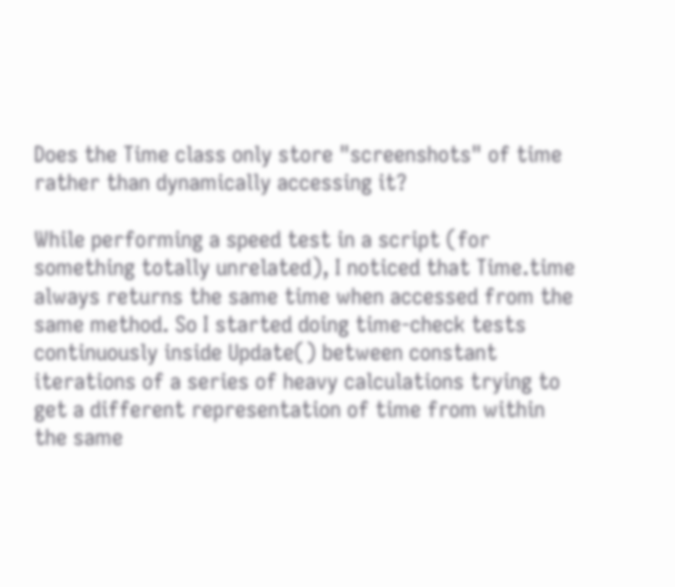Does the Time class only store "screenshots" of time rather than dynamically accessing it?

While performing a speed test in a script (for something totally unrelated), I noticed that Time.time always returns the same time when accessed from the same method. So I started doing time-check tests continuously inside Update() between constant iterations of a series of heavy calculations trying to get a different representation of time from within the same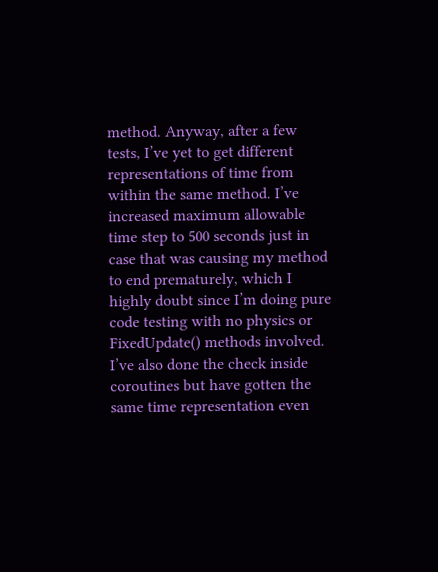method. Anyway, after a few tests, I’ve yet to get different representations of time from within the same method. I’ve increased maximum allowable time step to 500 seconds just in case that was causing my method to end prematurely, which I highly doubt since I’m doing pure code testing with no physics or FixedUpdate() methods involved. I’ve also done the check inside coroutines but have gotten the same time representation even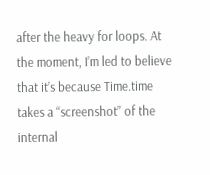after the heavy for loops. At the moment, I’m led to believe that it’s because Time.time takes a “screenshot” of the internal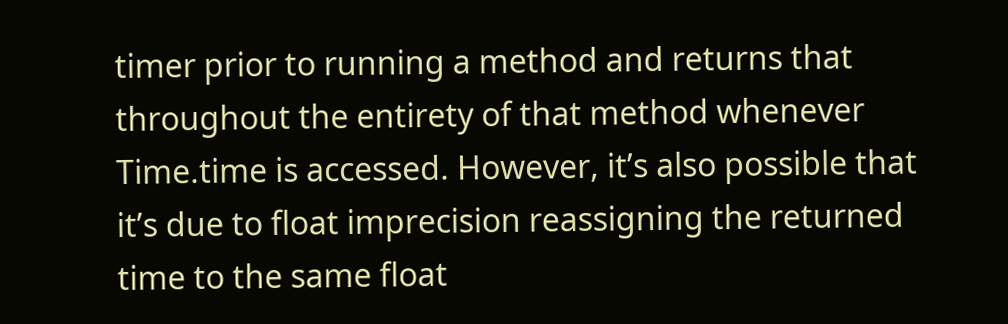timer prior to running a method and returns that throughout the entirety of that method whenever Time.time is accessed. However, it’s also possible that it’s due to float imprecision reassigning the returned time to the same float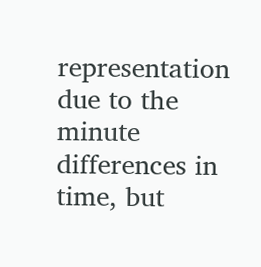representation due to the minute differences in time, but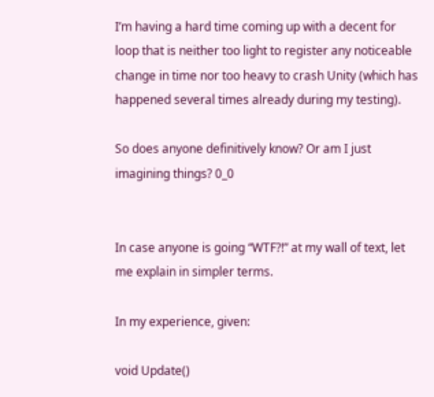I’m having a hard time coming up with a decent for loop that is neither too light to register any noticeable change in time nor too heavy to crash Unity (which has happened several times already during my testing).

So does anyone definitively know? Or am I just imagining things? 0_0


In case anyone is going “WTF?!” at my wall of text, let me explain in simpler terms.

In my experience, given:

void Update()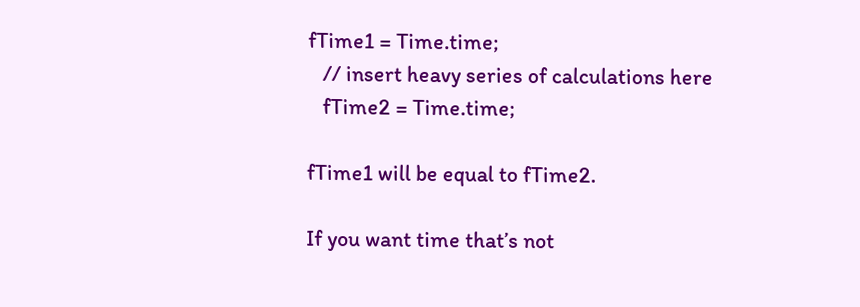fTime1 = Time.time;
   // insert heavy series of calculations here
   fTime2 = Time.time;

fTime1 will be equal to fTime2.

If you want time that’s not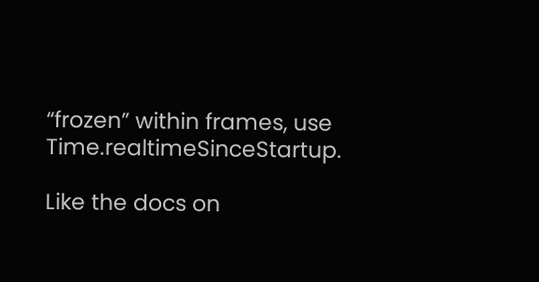“frozen” within frames, use Time.realtimeSinceStartup.

Like the docs on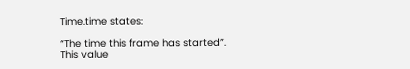Time.time states:

“The time this frame has started”. This value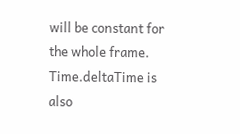will be constant for the whole frame. Time.deltaTime is also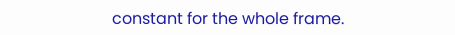constant for the whole frame.